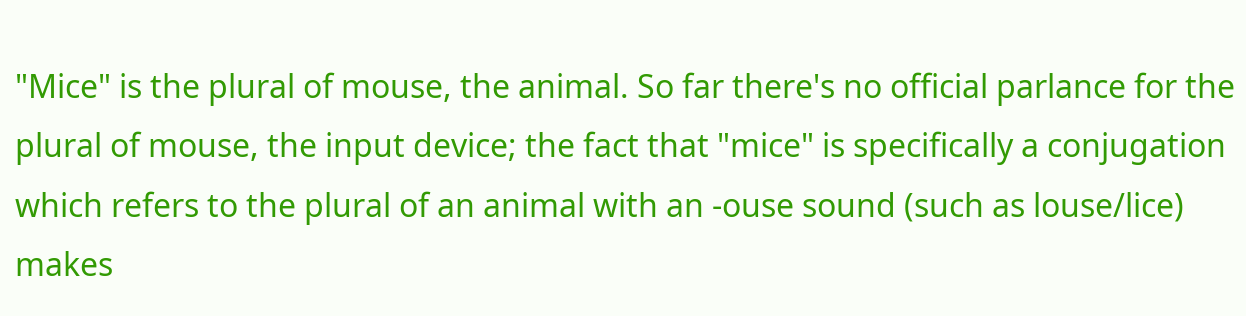"Mice" is the plural of mouse, the animal. So far there's no official parlance for the plural of mouse, the input device; the fact that "mice" is specifically a conjugation which refers to the plural of an animal with an -ouse sound (such as louse/lice) makes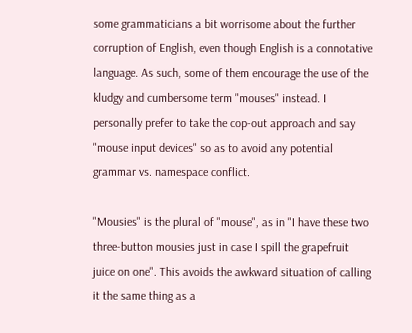some grammaticians a bit worrisome about the further corruption of English, even though English is a connotative language. As such, some of them encourage the use of the kludgy and cumbersome term "mouses" instead. I personally prefer to take the cop-out approach and say "mouse input devices" so as to avoid any potential grammar vs. namespace conflict.

"Mousies" is the plural of "mouse", as in "I have these two three-button mousies just in case I spill the grapefruit juice on one". This avoids the awkward situation of calling it the same thing as a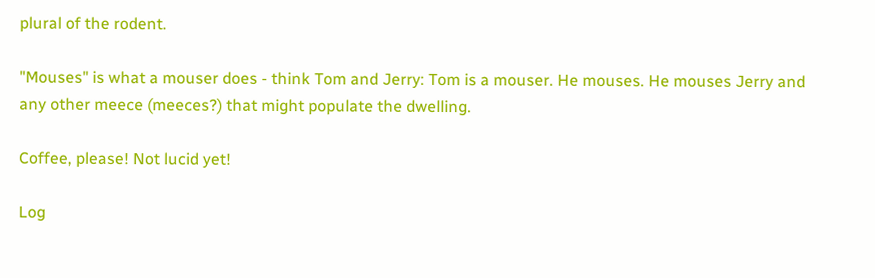plural of the rodent.

"Mouses" is what a mouser does - think Tom and Jerry: Tom is a mouser. He mouses. He mouses Jerry and any other meece (meeces?) that might populate the dwelling.

Coffee, please! Not lucid yet!

Log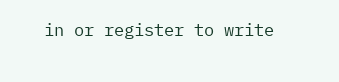in or register to write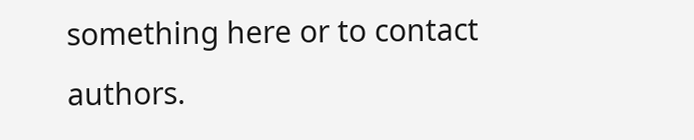something here or to contact authors.